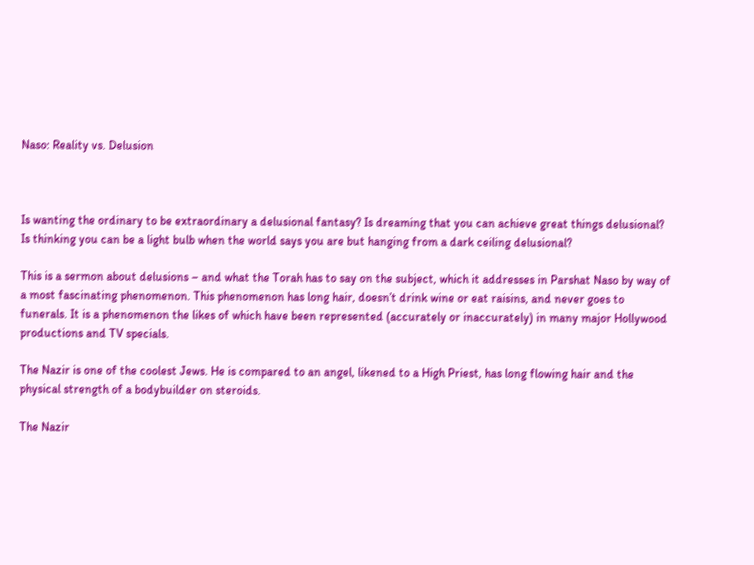Naso: Reality vs. Delusion



Is wanting the ordinary to be extraordinary a delusional fantasy? Is dreaming that you can achieve great things delusional? Is thinking you can be a light bulb when the world says you are but hanging from a dark ceiling delusional?

This is a sermon about delusions – and what the Torah has to say on the subject, which it addresses in Parshat Naso by way of a most fascinating phenomenon. This phenomenon has long hair, doesn’t drink wine or eat raisins, and never goes to funerals. It is a phenomenon the likes of which have been represented (accurately or inaccurately) in many major Hollywood productions and TV specials.

The Nazir is one of the coolest Jews. He is compared to an angel, likened to a High Priest, has long flowing hair and the physical strength of a bodybuilder on steroids.

The Nazir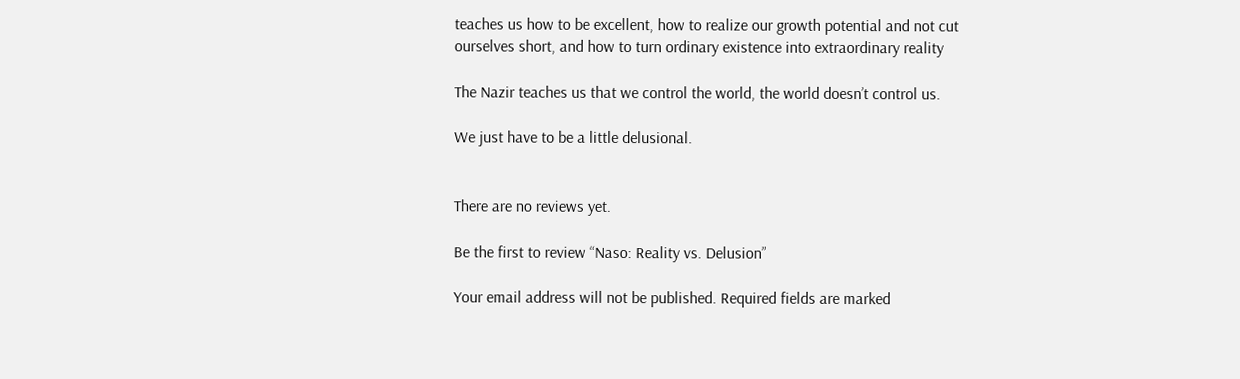teaches us how to be excellent, how to realize our growth potential and not cut ourselves short, and how to turn ordinary existence into extraordinary reality

The Nazir teaches us that we control the world, the world doesn’t control us.

We just have to be a little delusional.


There are no reviews yet.

Be the first to review “Naso: Reality vs. Delusion”

Your email address will not be published. Required fields are marked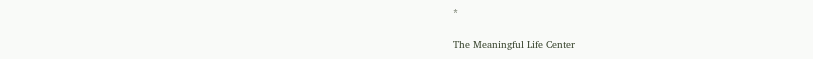*

The Meaningful Life Center